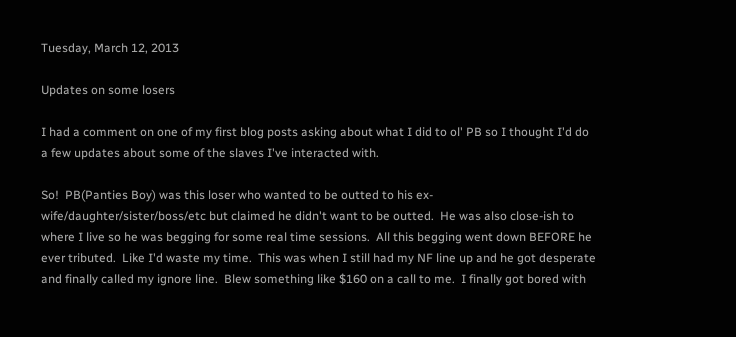Tuesday, March 12, 2013

Updates on some losers

I had a comment on one of my first blog posts asking about what I did to ol' PB so I thought I'd do a few updates about some of the slaves I've interacted with.

So!  PB(Panties Boy) was this loser who wanted to be outted to his ex-wife/daughter/sister/boss/etc but claimed he didn't want to be outted.  He was also close-ish to where I live so he was begging for some real time sessions.  All this begging went down BEFORE he ever tributed.  Like I'd waste my time.  This was when I still had my NF line up and he got desperate and finally called my ignore line.  Blew something like $160 on a call to me.  I finally got bored with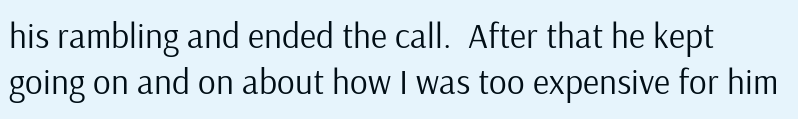his rambling and ended the call.  After that he kept going on and on about how I was too expensive for him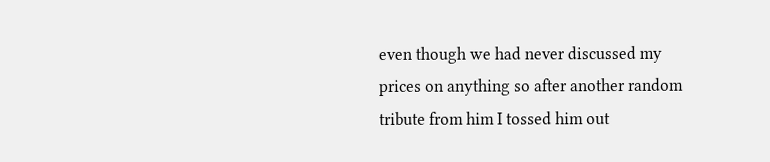even though we had never discussed my prices on anything so after another random tribute from him I tossed him out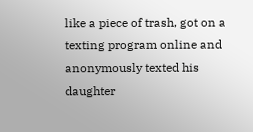like a piece of trash, got on a texting program online and anonymously texted his daughter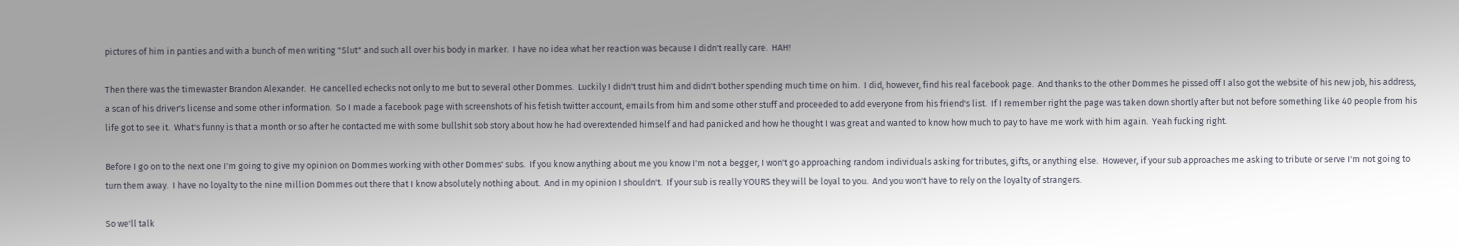pictures of him in panties and with a bunch of men writing "Slut" and such all over his body in marker.  I have no idea what her reaction was because I didn't really care.  HAH!

Then there was the timewaster Brandon Alexander.  He cancelled echecks not only to me but to several other Dommes.  Luckily I didn't trust him and didn't bother spending much time on him.  I did, however, find his real facebook page.  And thanks to the other Dommes he pissed off I also got the website of his new job, his address, a scan of his driver's license and some other information.  So I made a facebook page with screenshots of his fetish twitter account, emails from him and some other stuff and proceeded to add everyone from his friend's list.  If I remember right the page was taken down shortly after but not before something like 40 people from his life got to see it.  What's funny is that a month or so after he contacted me with some bullshit sob story about how he had overextended himself and had panicked and how he thought I was great and wanted to know how much to pay to have me work with him again.  Yeah fucking right.

Before I go on to the next one I'm going to give my opinion on Dommes working with other Dommes' subs.  If you know anything about me you know I'm not a begger, I won't go approaching random individuals asking for tributes, gifts, or anything else.  However, if your sub approaches me asking to tribute or serve I'm not going to turn them away.  I have no loyalty to the nine million Dommes out there that I know absolutely nothing about.  And in my opinion I shouldn't.  If your sub is really YOURS they will be loyal to you.  And you won't have to rely on the loyalty of strangers.

So we'll talk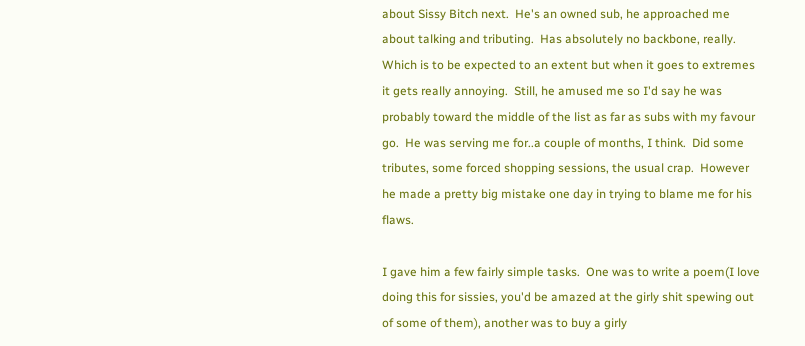about Sissy Bitch next.  He's an owned sub, he approached me about talking and tributing.  Has absolutely no backbone, really.  Which is to be expected to an extent but when it goes to extremes it gets really annoying.  Still, he amused me so I'd say he was probably toward the middle of the list as far as subs with my favour go.  He was serving me for..a couple of months, I think.  Did some tributes, some forced shopping sessions, the usual crap.  However he made a pretty big mistake one day in trying to blame me for his flaws.

I gave him a few fairly simple tasks.  One was to write a poem(I love doing this for sissies, you'd be amazed at the girly shit spewing out of some of them), another was to buy a girly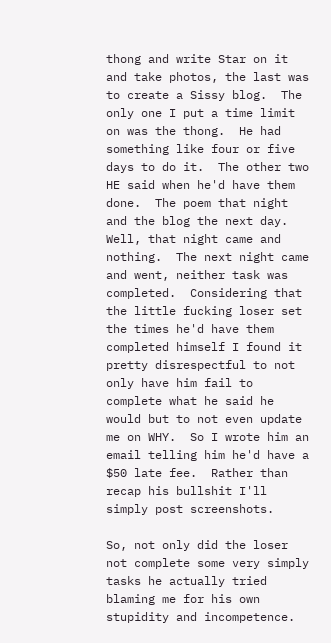thong and write Star on it and take photos, the last was to create a Sissy blog.  The only one I put a time limit on was the thong.  He had something like four or five days to do it.  The other two HE said when he'd have them done.  The poem that night and the blog the next day.  Well, that night came and nothing.  The next night came and went, neither task was completed.  Considering that the little fucking loser set the times he'd have them completed himself I found it pretty disrespectful to not only have him fail to complete what he said he would but to not even update me on WHY.  So I wrote him an email telling him he'd have a $50 late fee.  Rather than recap his bullshit I'll simply post screenshots.

So, not only did the loser not complete some very simply tasks he actually tried blaming me for his own stupidity and incompetence.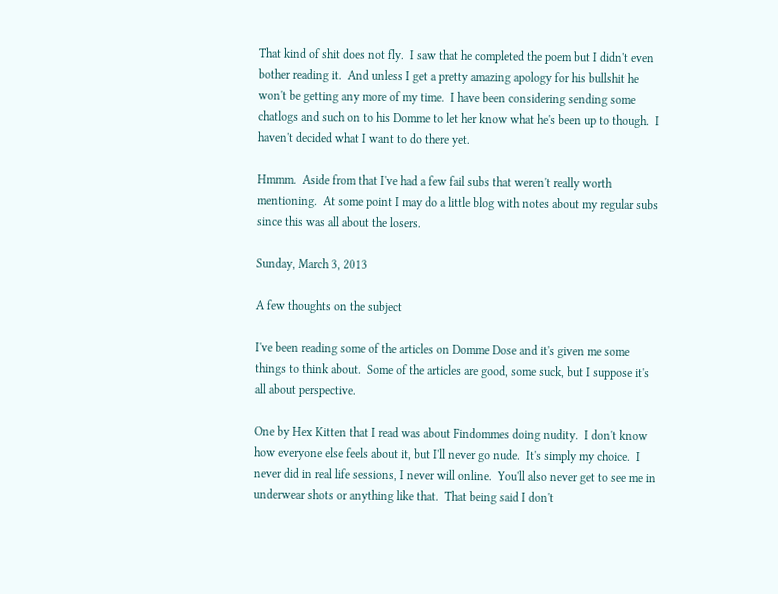That kind of shit does not fly.  I saw that he completed the poem but I didn't even bother reading it.  And unless I get a pretty amazing apology for his bullshit he won't be getting any more of my time.  I have been considering sending some chatlogs and such on to his Domme to let her know what he's been up to though.  I haven't decided what I want to do there yet.

Hmmm.  Aside from that I've had a few fail subs that weren't really worth mentioning.  At some point I may do a little blog with notes about my regular subs since this was all about the losers.

Sunday, March 3, 2013

A few thoughts on the subject

I've been reading some of the articles on Domme Dose and it's given me some things to think about.  Some of the articles are good, some suck, but I suppose it's all about perspective.

One by Hex Kitten that I read was about Findommes doing nudity.  I don't know how everyone else feels about it, but I'll never go nude.  It's simply my choice.  I never did in real life sessions, I never will online.  You'll also never get to see me in underwear shots or anything like that.  That being said I don't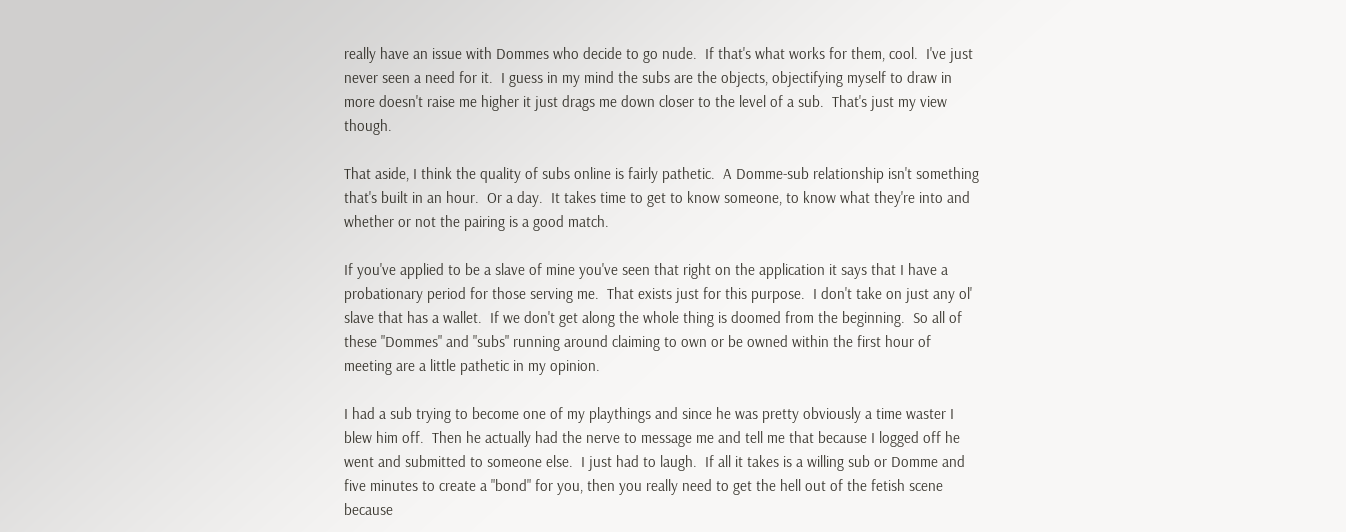really have an issue with Dommes who decide to go nude.  If that's what works for them, cool.  I've just never seen a need for it.  I guess in my mind the subs are the objects, objectifying myself to draw in more doesn't raise me higher it just drags me down closer to the level of a sub.  That's just my view though.

That aside, I think the quality of subs online is fairly pathetic.  A Domme-sub relationship isn't something that's built in an hour.  Or a day.  It takes time to get to know someone, to know what they're into and whether or not the pairing is a good match.

If you've applied to be a slave of mine you've seen that right on the application it says that I have a probationary period for those serving me.  That exists just for this purpose.  I don't take on just any ol' slave that has a wallet.  If we don't get along the whole thing is doomed from the beginning.  So all of these "Dommes" and "subs" running around claiming to own or be owned within the first hour of meeting are a little pathetic in my opinion.

I had a sub trying to become one of my playthings and since he was pretty obviously a time waster I blew him off.  Then he actually had the nerve to message me and tell me that because I logged off he went and submitted to someone else.  I just had to laugh.  If all it takes is a willing sub or Domme and five minutes to create a "bond" for you, then you really need to get the hell out of the fetish scene because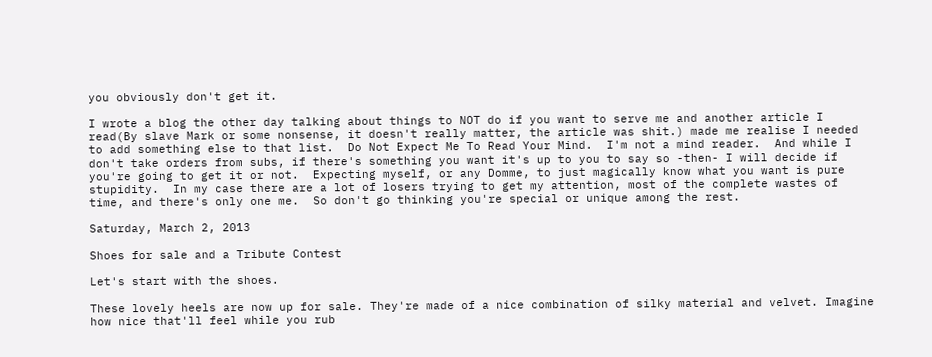you obviously don't get it.

I wrote a blog the other day talking about things to NOT do if you want to serve me and another article I read(By slave Mark or some nonsense, it doesn't really matter, the article was shit.) made me realise I needed to add something else to that list.  Do Not Expect Me To Read Your Mind.  I'm not a mind reader.  And while I don't take orders from subs, if there's something you want it's up to you to say so -then- I will decide if you're going to get it or not.  Expecting myself, or any Domme, to just magically know what you want is pure stupidity.  In my case there are a lot of losers trying to get my attention, most of the complete wastes of time, and there's only one me.  So don't go thinking you're special or unique among the rest.

Saturday, March 2, 2013

Shoes for sale and a Tribute Contest

Let's start with the shoes.

These lovely heels are now up for sale. They're made of a nice combination of silky material and velvet. Imagine how nice that'll feel while you rub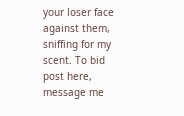your loser face against them, sniffing for my scent. To bid post here, message me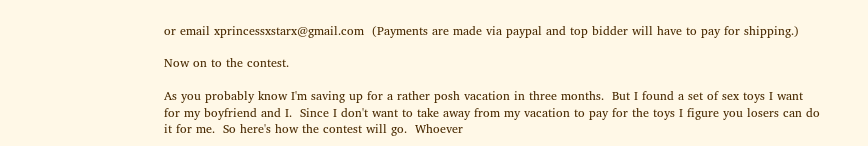or email xprincessxstarx@gmail.com  (Payments are made via paypal and top bidder will have to pay for shipping.)

Now on to the contest.

As you probably know I'm saving up for a rather posh vacation in three months.  But I found a set of sex toys I want for my boyfriend and I.  Since I don't want to take away from my vacation to pay for the toys I figure you losers can do it for me.  So here's how the contest will go.  Whoever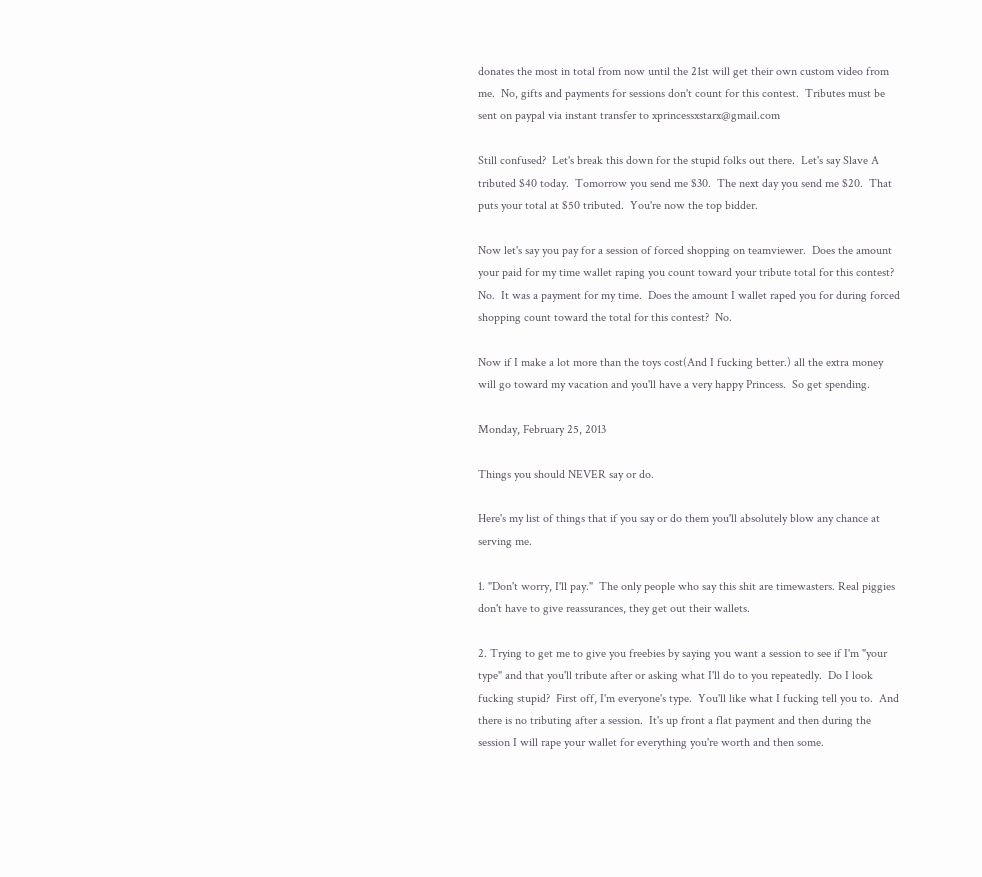donates the most in total from now until the 21st will get their own custom video from me.  No, gifts and payments for sessions don't count for this contest.  Tributes must be sent on paypal via instant transfer to xprincessxstarx@gmail.com

Still confused?  Let's break this down for the stupid folks out there.  Let's say Slave A tributed $40 today.  Tomorrow you send me $30.  The next day you send me $20.  That puts your total at $50 tributed.  You're now the top bidder.

Now let's say you pay for a session of forced shopping on teamviewer.  Does the amount your paid for my time wallet raping you count toward your tribute total for this contest?  No.  It was a payment for my time.  Does the amount I wallet raped you for during forced shopping count toward the total for this contest?  No.

Now if I make a lot more than the toys cost(And I fucking better.) all the extra money will go toward my vacation and you'll have a very happy Princess.  So get spending.

Monday, February 25, 2013

Things you should NEVER say or do.

Here's my list of things that if you say or do them you'll absolutely blow any chance at serving me.

1. "Don't worry, I'll pay."  The only people who say this shit are timewasters. Real piggies don't have to give reassurances, they get out their wallets.

2. Trying to get me to give you freebies by saying you want a session to see if I'm "your type" and that you'll tribute after or asking what I'll do to you repeatedly.  Do I look fucking stupid?  First off, I'm everyone's type.  You'll like what I fucking tell you to.  And there is no tributing after a session.  It's up front a flat payment and then during the session I will rape your wallet for everything you're worth and then some.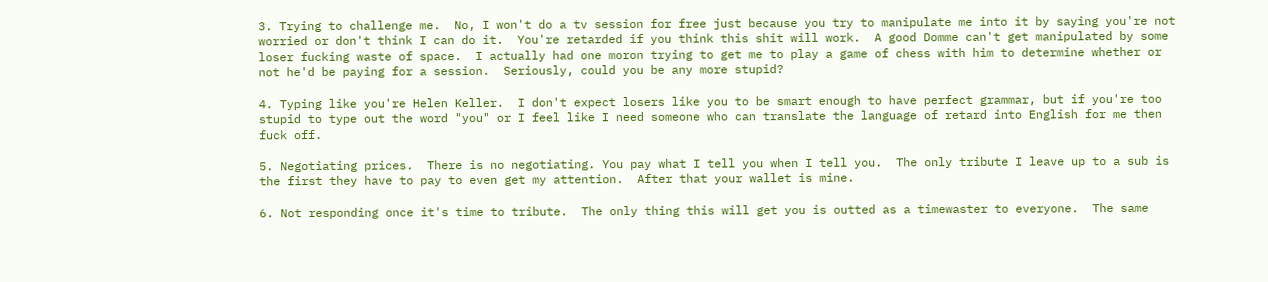3. Trying to challenge me.  No, I won't do a tv session for free just because you try to manipulate me into it by saying you're not worried or don't think I can do it.  You're retarded if you think this shit will work.  A good Domme can't get manipulated by some loser fucking waste of space.  I actually had one moron trying to get me to play a game of chess with him to determine whether or not he'd be paying for a session.  Seriously, could you be any more stupid?

4. Typing like you're Helen Keller.  I don't expect losers like you to be smart enough to have perfect grammar, but if you're too stupid to type out the word "you" or I feel like I need someone who can translate the language of retard into English for me then fuck off.

5. Negotiating prices.  There is no negotiating. You pay what I tell you when I tell you.  The only tribute I leave up to a sub is the first they have to pay to even get my attention.  After that your wallet is mine.

6. Not responding once it's time to tribute.  The only thing this will get you is outted as a timewaster to everyone.  The same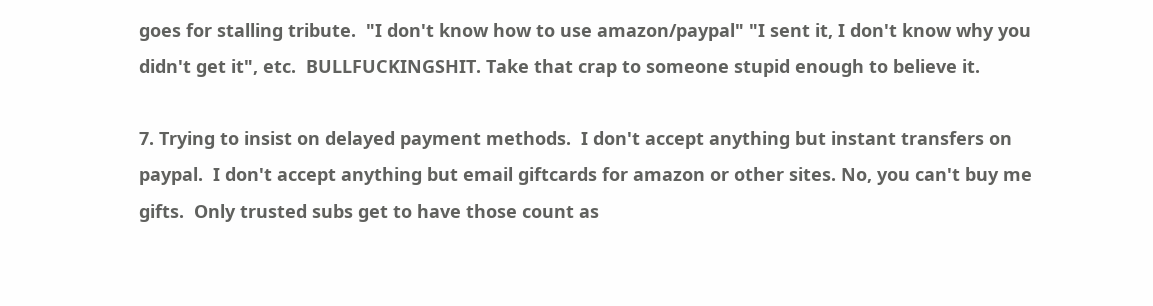goes for stalling tribute.  "I don't know how to use amazon/paypal" "I sent it, I don't know why you didn't get it", etc.  BULLFUCKINGSHIT. Take that crap to someone stupid enough to believe it.

7. Trying to insist on delayed payment methods.  I don't accept anything but instant transfers on paypal.  I don't accept anything but email giftcards for amazon or other sites. No, you can't buy me gifts.  Only trusted subs get to have those count as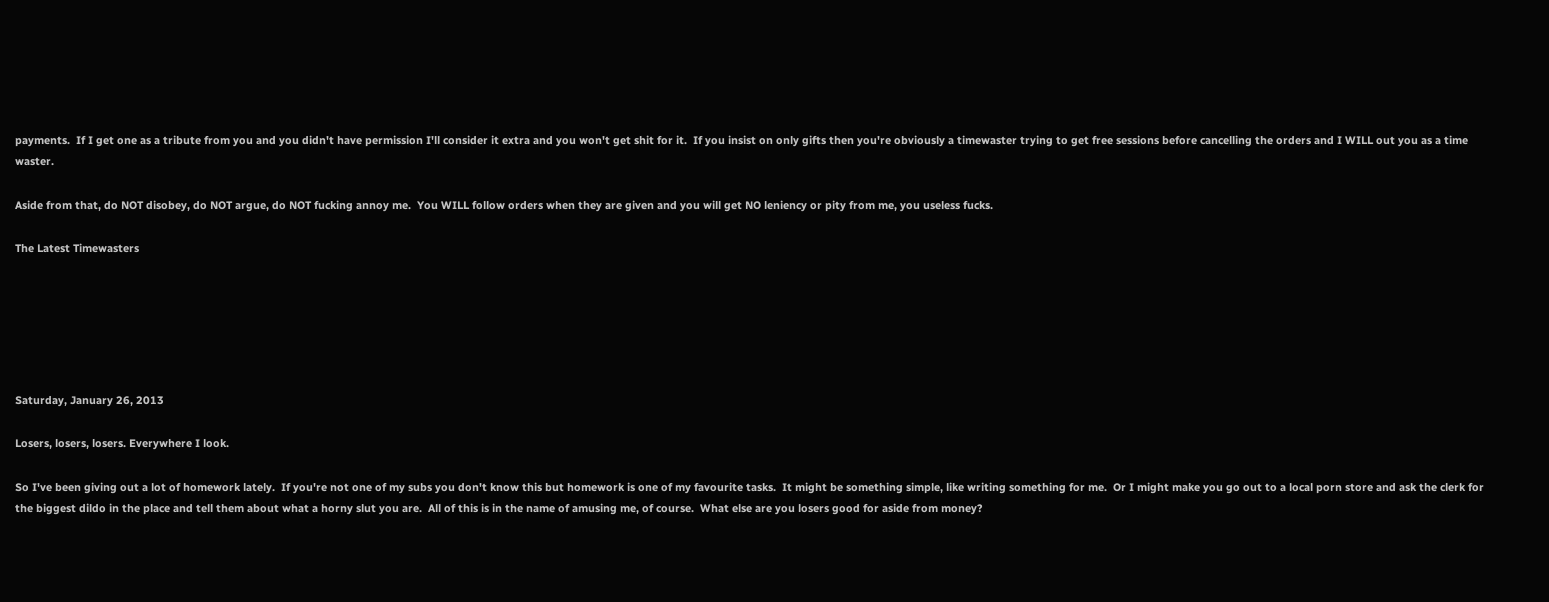payments.  If I get one as a tribute from you and you didn't have permission I'll consider it extra and you won't get shit for it.  If you insist on only gifts then you're obviously a timewaster trying to get free sessions before cancelling the orders and I WILL out you as a time waster.

Aside from that, do NOT disobey, do NOT argue, do NOT fucking annoy me.  You WILL follow orders when they are given and you will get NO leniency or pity from me, you useless fucks.

The Latest Timewasters






Saturday, January 26, 2013

Losers, losers, losers. Everywhere I look.

So I've been giving out a lot of homework lately.  If you're not one of my subs you don't know this but homework is one of my favourite tasks.  It might be something simple, like writing something for me.  Or I might make you go out to a local porn store and ask the clerk for the biggest dildo in the place and tell them about what a horny slut you are.  All of this is in the name of amusing me, of course.  What else are you losers good for aside from money?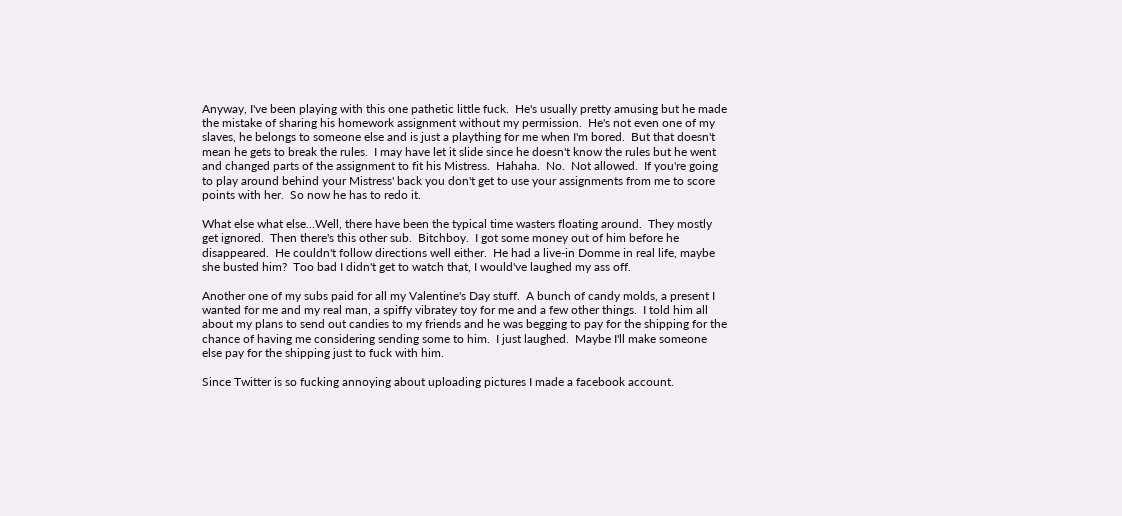Anyway, I've been playing with this one pathetic little fuck.  He's usually pretty amusing but he made the mistake of sharing his homework assignment without my permission.  He's not even one of my slaves, he belongs to someone else and is just a plaything for me when I'm bored.  But that doesn't mean he gets to break the rules.  I may have let it slide since he doesn't know the rules but he went and changed parts of the assignment to fit his Mistress.  Hahaha.  No.  Not allowed.  If you're going to play around behind your Mistress' back you don't get to use your assignments from me to score points with her.  So now he has to redo it.

What else what else...Well, there have been the typical time wasters floating around.  They mostly get ignored.  Then there's this other sub.  Bitchboy.  I got some money out of him before he disappeared.  He couldn't follow directions well either.  He had a live-in Domme in real life, maybe she busted him?  Too bad I didn't get to watch that, I would've laughed my ass off.

Another one of my subs paid for all my Valentine's Day stuff.  A bunch of candy molds, a present I wanted for me and my real man, a spiffy vibratey toy for me and a few other things.  I told him all about my plans to send out candies to my friends and he was begging to pay for the shipping for the chance of having me considering sending some to him.  I just laughed.  Maybe I'll make someone else pay for the shipping just to fuck with him.

Since Twitter is so fucking annoying about uploading pictures I made a facebook account.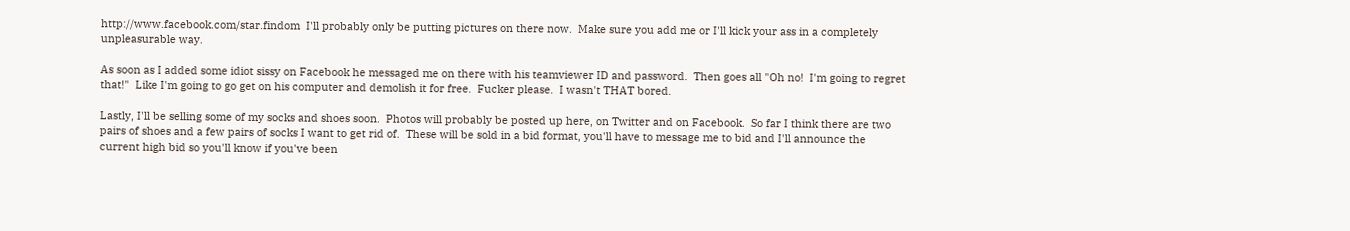http://www.facebook.com/star.findom  I'll probably only be putting pictures on there now.  Make sure you add me or I'll kick your ass in a completely unpleasurable way.

As soon as I added some idiot sissy on Facebook he messaged me on there with his teamviewer ID and password.  Then goes all "Oh no!  I'm going to regret that!"  Like I'm going to go get on his computer and demolish it for free.  Fucker please.  I wasn't THAT bored.

Lastly, I'll be selling some of my socks and shoes soon.  Photos will probably be posted up here, on Twitter and on Facebook.  So far I think there are two pairs of shoes and a few pairs of socks I want to get rid of.  These will be sold in a bid format, you'll have to message me to bid and I'll announce the current high bid so you'll know if you've been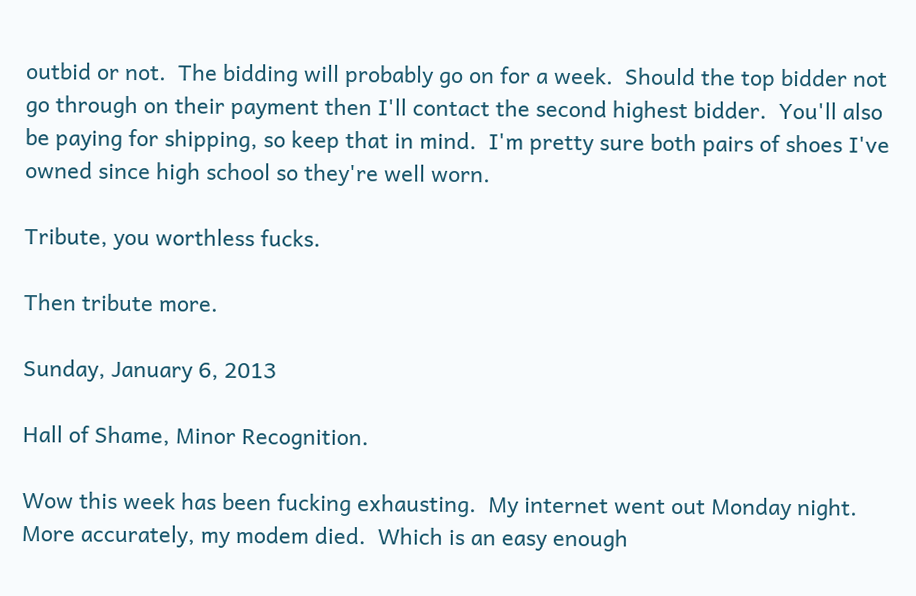outbid or not.  The bidding will probably go on for a week.  Should the top bidder not go through on their payment then I'll contact the second highest bidder.  You'll also be paying for shipping, so keep that in mind.  I'm pretty sure both pairs of shoes I've owned since high school so they're well worn.

Tribute, you worthless fucks.

Then tribute more.

Sunday, January 6, 2013

Hall of Shame, Minor Recognition.

Wow this week has been fucking exhausting.  My internet went out Monday night.  More accurately, my modem died.  Which is an easy enough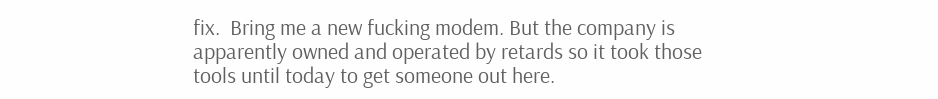fix.  Bring me a new fucking modem. But the company is apparently owned and operated by retards so it took those tools until today to get someone out here.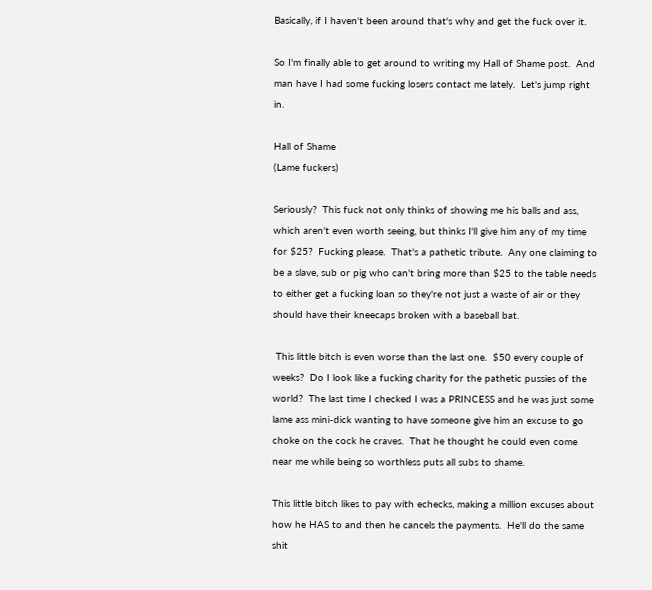Basically, if I haven't been around that's why and get the fuck over it.

So I'm finally able to get around to writing my Hall of Shame post.  And man have I had some fucking losers contact me lately.  Let's jump right in.

Hall of Shame
(Lame fuckers)

Seriously?  This fuck not only thinks of showing me his balls and ass, which aren't even worth seeing, but thinks I'll give him any of my time for $25?  Fucking please.  That's a pathetic tribute.  Any one claiming to be a slave, sub or pig who can't bring more than $25 to the table needs to either get a fucking loan so they're not just a waste of air or they should have their kneecaps broken with a baseball bat.

 This little bitch is even worse than the last one.  $50 every couple of weeks?  Do I look like a fucking charity for the pathetic pussies of the world?  The last time I checked I was a PRINCESS and he was just some lame ass mini-dick wanting to have someone give him an excuse to go choke on the cock he craves.  That he thought he could even come near me while being so worthless puts all subs to shame.

This little bitch likes to pay with echecks, making a million excuses about how he HAS to and then he cancels the payments.  He'll do the same shit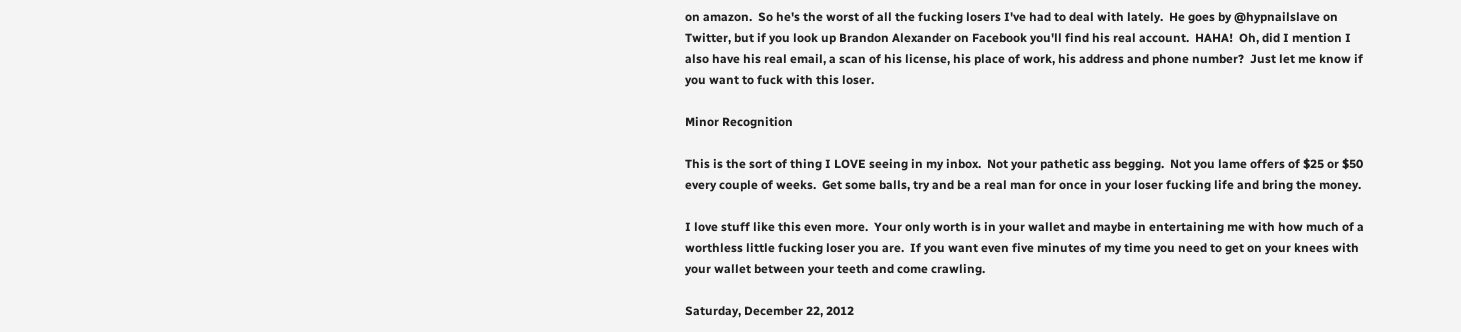on amazon.  So he's the worst of all the fucking losers I've had to deal with lately.  He goes by @hypnailslave on Twitter, but if you look up Brandon Alexander on Facebook you'll find his real account.  HAHA!  Oh, did I mention I also have his real email, a scan of his license, his place of work, his address and phone number?  Just let me know if you want to fuck with this loser.

Minor Recognition

This is the sort of thing I LOVE seeing in my inbox.  Not your pathetic ass begging.  Not you lame offers of $25 or $50 every couple of weeks.  Get some balls, try and be a real man for once in your loser fucking life and bring the money.

I love stuff like this even more.  Your only worth is in your wallet and maybe in entertaining me with how much of a worthless little fucking loser you are.  If you want even five minutes of my time you need to get on your knees with your wallet between your teeth and come crawling.

Saturday, December 22, 2012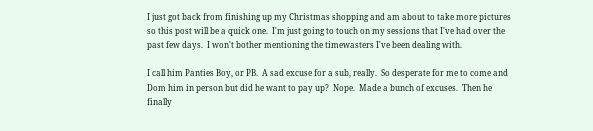I just got back from finishing up my Christmas shopping and am about to take more pictures so this post will be a quick one.  I'm just going to touch on my sessions that I've had over the past few days.  I won't bother mentioning the timewasters I've been dealing with.

I call him Panties Boy, or PB.  A sad excuse for a sub, really.  So desperate for me to come and Dom him in person but did he want to pay up?  Nope.  Made a bunch of excuses.  Then he finally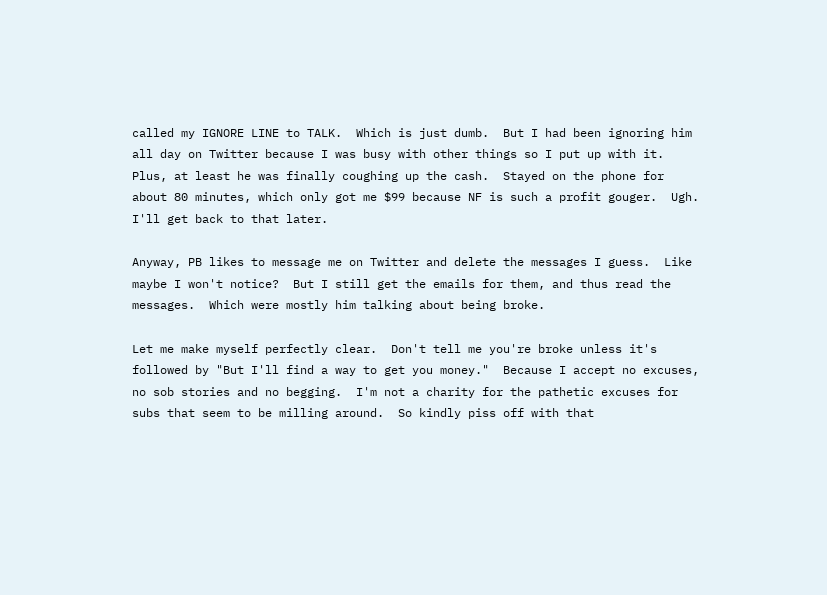called my IGNORE LINE to TALK.  Which is just dumb.  But I had been ignoring him all day on Twitter because I was busy with other things so I put up with it.  Plus, at least he was finally coughing up the cash.  Stayed on the phone for about 80 minutes, which only got me $99 because NF is such a profit gouger.  Ugh.  I'll get back to that later.

Anyway, PB likes to message me on Twitter and delete the messages I guess.  Like maybe I won't notice?  But I still get the emails for them, and thus read the messages.  Which were mostly him talking about being broke.

Let me make myself perfectly clear.  Don't tell me you're broke unless it's followed by "But I'll find a way to get you money."  Because I accept no excuses, no sob stories and no begging.  I'm not a charity for the pathetic excuses for subs that seem to be milling around.  So kindly piss off with that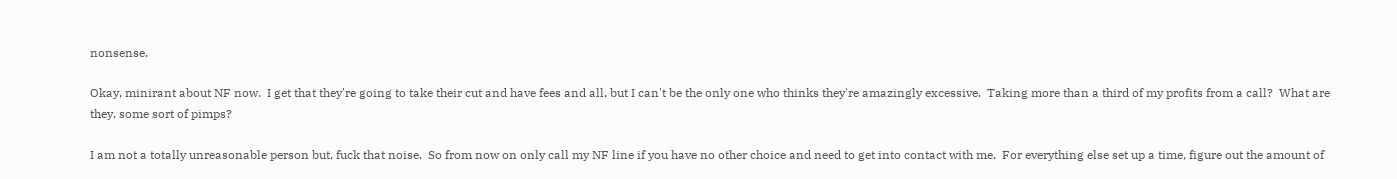nonsense.

Okay, minirant about NF now.  I get that they're going to take their cut and have fees and all, but I can't be the only one who thinks they're amazingly excessive.  Taking more than a third of my profits from a call?  What are they, some sort of pimps?

I am not a totally unreasonable person but, fuck that noise.  So from now on only call my NF line if you have no other choice and need to get into contact with me.  For everything else set up a time, figure out the amount of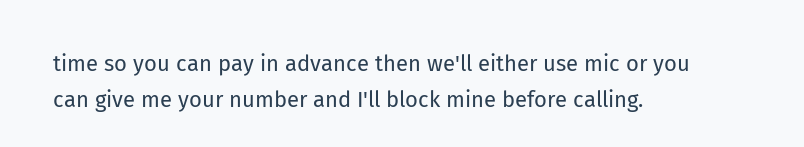time so you can pay in advance then we'll either use mic or you can give me your number and I'll block mine before calling.